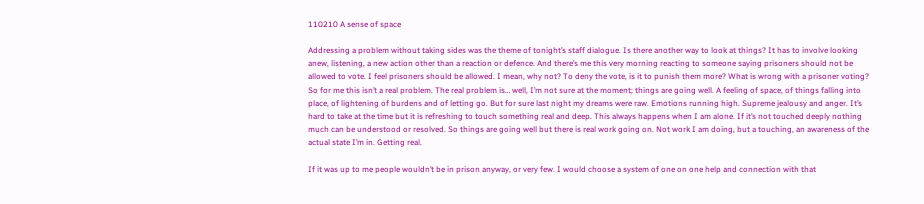110210 A sense of space

Addressing a problem without taking sides was the theme of tonight’s staff dialogue. Is there another way to look at things? It has to involve looking anew, listening, a new action other than a reaction or defence. And there’s me this very morning reacting to someone saying prisoners should not be allowed to vote. I feel prisoners should be allowed. I mean, why not? To deny the vote, is it to punish them more? What is wrong with a prisoner voting? So for me this isn’t a real problem. The real problem is… well, I’m not sure at the moment; things are going well. A feeling of space, of things falling into place, of lightening of burdens and of letting go. But for sure last night my dreams were raw. Emotions running high. Supreme jealousy and anger. It’s hard to take at the time but it is refreshing to touch something real and deep. This always happens when I am alone. If it’s not touched deeply nothing much can be understood or resolved. So things are going well but there is real work going on. Not work I am doing, but a touching, an awareness of the actual state I’m in. Getting real.

If it was up to me people wouldn’t be in prison anyway, or very few. I would choose a system of one on one help and connection with that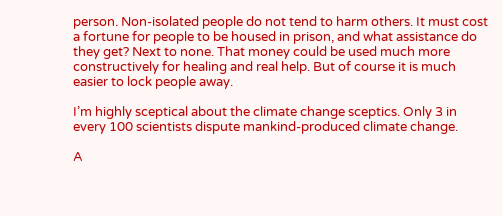person. Non-isolated people do not tend to harm others. It must cost a fortune for people to be housed in prison, and what assistance do they get? Next to none. That money could be used much more constructively for healing and real help. But of course it is much easier to lock people away.

I’m highly sceptical about the climate change sceptics. Only 3 in every 100 scientists dispute mankind-produced climate change.

A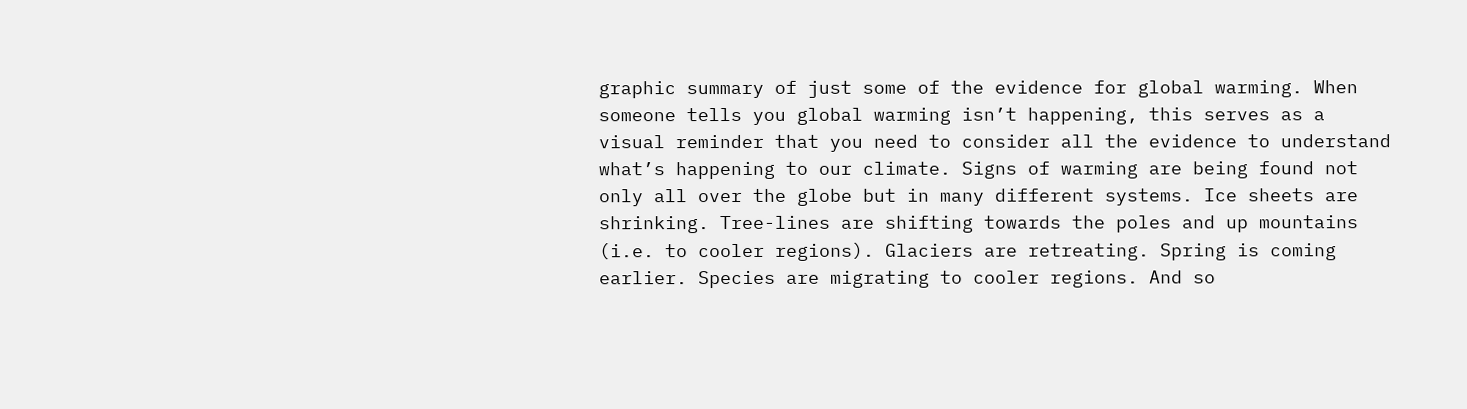graphic summary of just some of the evidence for global warming. When someone tells you global warming isn’t happening, this serves as a visual reminder that you need to consider all the evidence to understand what’s happening to our climate. Signs of warming are being found not only all over the globe but in many different systems. Ice sheets are shrinking. Tree-lines are shifting towards the poles and up mountains (i.e. to cooler regions). Glaciers are retreating. Spring is coming earlier. Species are migrating to cooler regions. And so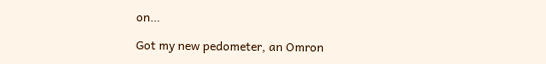on…

Got my new pedometer, an Omron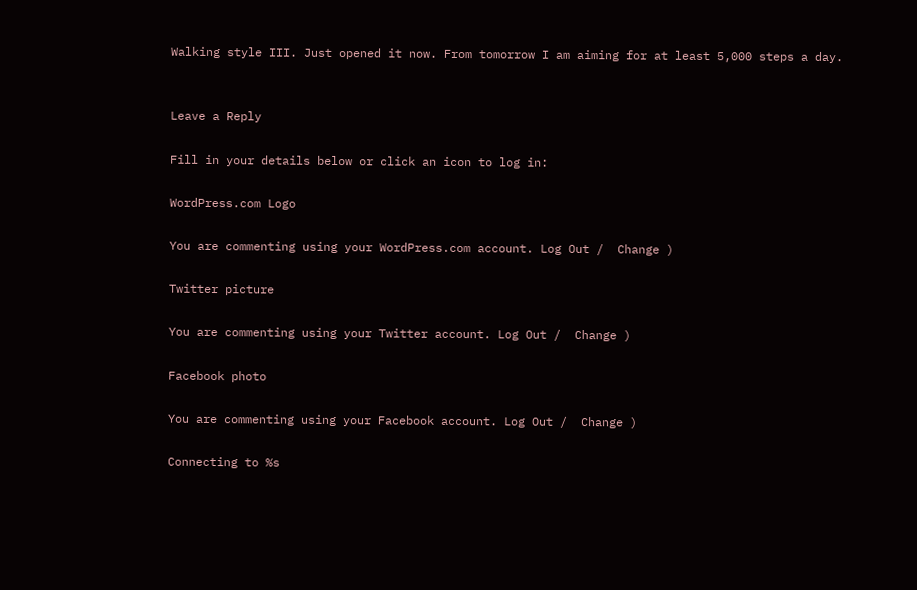Walking style III. Just opened it now. From tomorrow I am aiming for at least 5,000 steps a day.


Leave a Reply

Fill in your details below or click an icon to log in:

WordPress.com Logo

You are commenting using your WordPress.com account. Log Out /  Change )

Twitter picture

You are commenting using your Twitter account. Log Out /  Change )

Facebook photo

You are commenting using your Facebook account. Log Out /  Change )

Connecting to %s